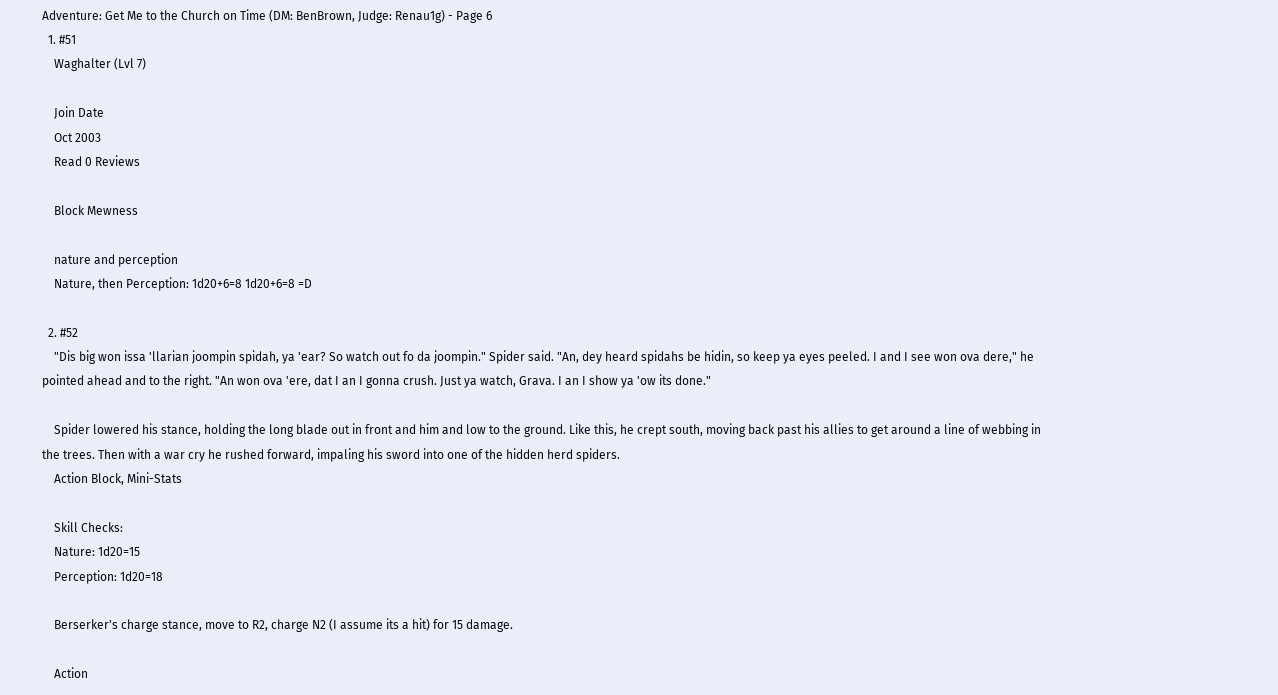Adventure: Get Me to the Church on Time (DM: BenBrown, Judge: Renau1g) - Page 6
  1. #51
    Waghalter (Lvl 7)

    Join Date
    Oct 2003
    Read 0 Reviews

    Block Mewness

    nature and perception
    Nature, then Perception: 1d20+6=8 1d20+6=8 =D

  2. #52
    "Dis big won issa 'llarian joompin spidah, ya 'ear? So watch out fo da joompin." Spider said. "An, dey heard spidahs be hidin, so keep ya eyes peeled. I and I see won ova dere," he pointed ahead and to the right. "An won ova 'ere, dat I an I gonna crush. Just ya watch, Grava. I an I show ya 'ow its done."

    Spider lowered his stance, holding the long blade out in front and him and low to the ground. Like this, he crept south, moving back past his allies to get around a line of webbing in the trees. Then with a war cry he rushed forward, impaling his sword into one of the hidden herd spiders.
    Action Block, Mini-Stats

    Skill Checks:
    Nature: 1d20=15
    Perception: 1d20=18

    Berserker's charge stance, move to R2, charge N2 (I assume its a hit) for 15 damage.

    Action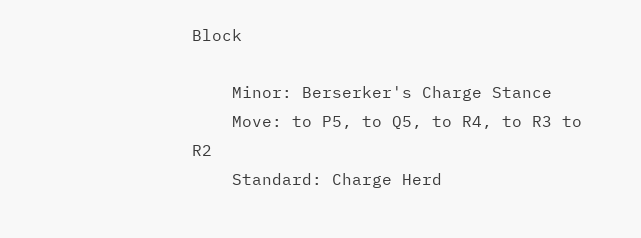Block

    Minor: Berserker's Charge Stance
    Move: to P5, to Q5, to R4, to R3 to R2
    Standard: Charge Herd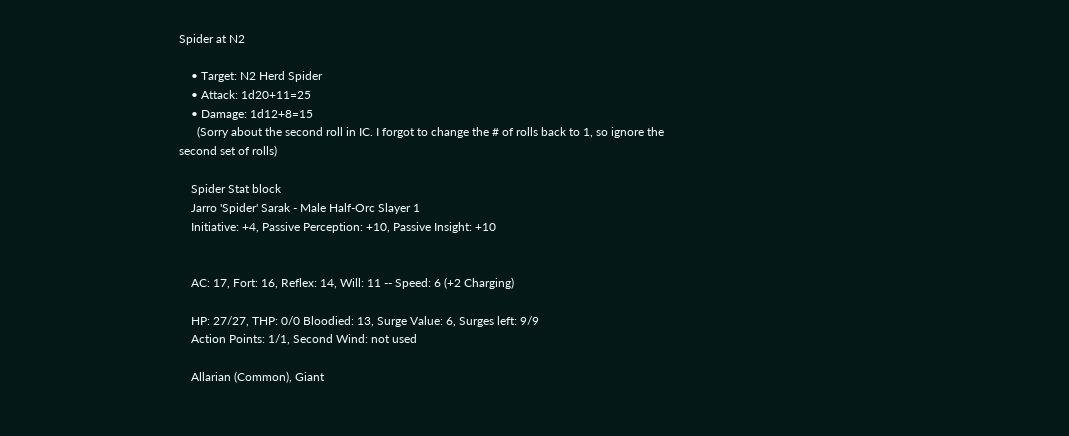Spider at N2

    • Target: N2 Herd Spider
    • Attack: 1d20+11=25
    • Damage: 1d12+8=15
      (Sorry about the second roll in IC. I forgot to change the # of rolls back to 1, so ignore the second set of rolls)

    Spider Stat block
    Jarro 'Spider' Sarak - Male Half-Orc Slayer 1
    Initiative: +4, Passive Perception: +10, Passive Insight: +10


    AC: 17, Fort: 16, Reflex: 14, Will: 11 -- Speed: 6 (+2 Charging)

    HP: 27/27, THP: 0/0 Bloodied: 13, Surge Value: 6, Surges left: 9/9
    Action Points: 1/1, Second Wind: not used

    Allarian (Common), Giant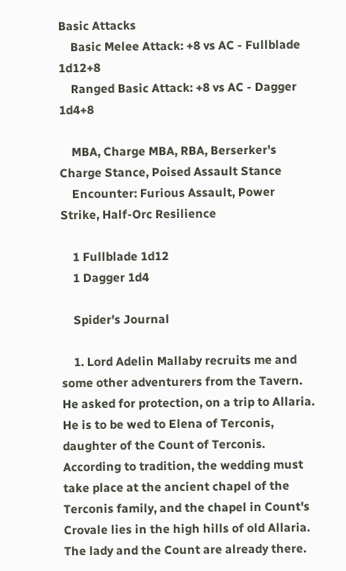Basic Attacks
    Basic Melee Attack: +8 vs AC - Fullblade 1d12+8
    Ranged Basic Attack: +8 vs AC - Dagger 1d4+8

    MBA, Charge MBA, RBA, Berserker's Charge Stance, Poised Assault Stance
    Encounter: Furious Assault, Power Strike, Half-Orc Resilience

    1 Fullblade 1d12
    1 Dagger 1d4

    Spider's Journal

    1. Lord Adelin Mallaby recruits me and some other adventurers from the Tavern. He asked for protection, on a trip to Allaria. He is to be wed to Elena of Terconis, daughter of the Count of Terconis. According to tradition, the wedding must take place at the ancient chapel of the Terconis family, and the chapel in Count's Crovale lies in the high hills of old Allaria. The lady and the Count are already there.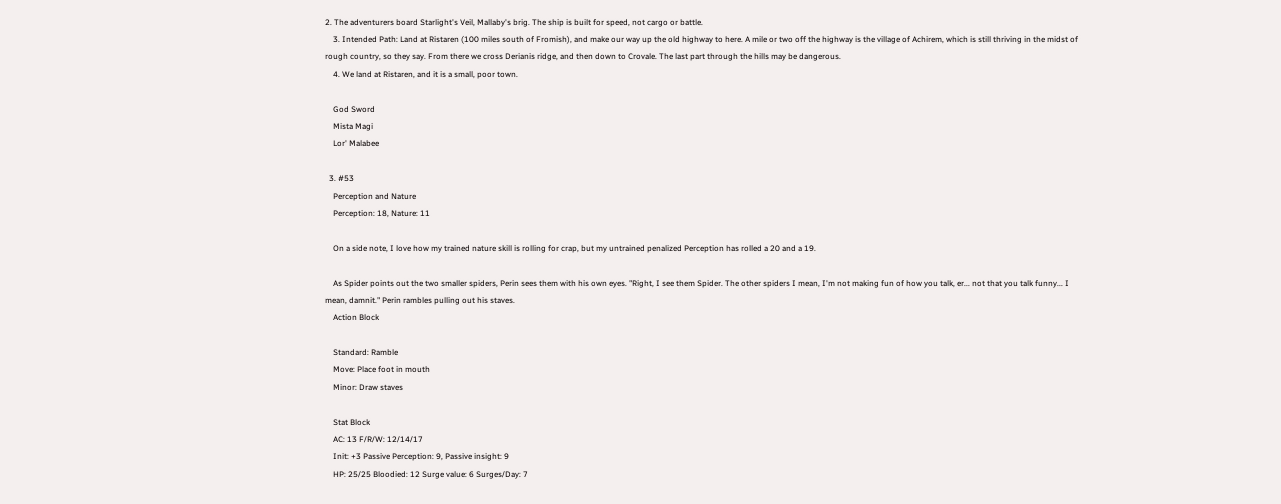2. The adventurers board Starlight's Veil, Mallaby's brig. The ship is built for speed, not cargo or battle.
    3. Intended Path: Land at Ristaren (100 miles south of Fromish), and make our way up the old highway to here. A mile or two off the highway is the village of Achirem, which is still thriving in the midst of rough country, so they say. From there we cross Derianis ridge, and then down to Crovale. The last part through the hills may be dangerous.
    4. We land at Ristaren, and it is a small, poor town.

    God Sword
    Mista Magi
    Lor' Malabee

  3. #53
    Perception and Nature
    Perception: 18, Nature: 11

    On a side note, I love how my trained nature skill is rolling for crap, but my untrained penalized Perception has rolled a 20 and a 19.

    As Spider points out the two smaller spiders, Perin sees them with his own eyes. "Right, I see them Spider. The other spiders I mean, I'm not making fun of how you talk, er... not that you talk funny... I mean, damnit." Perin rambles pulling out his staves.
    Action Block

    Standard: Ramble
    Move: Place foot in mouth
    Minor: Draw staves

    Stat Block
    AC: 13 F/R/W: 12/14/17
    Init: +3 Passive Perception: 9, Passive insight: 9
    HP: 25/25 Bloodied: 12 Surge value: 6 Surges/Day: 7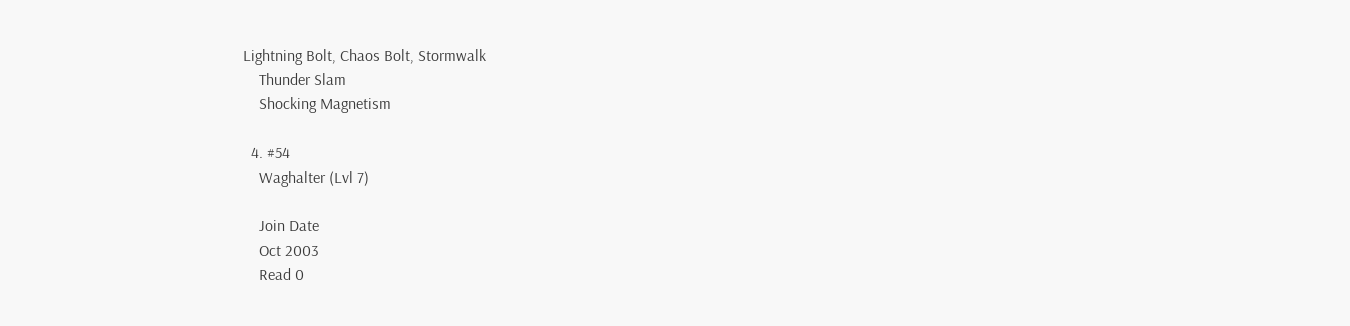Lightning Bolt, Chaos Bolt, Stormwalk
    Thunder Slam
    Shocking Magnetism

  4. #54
    Waghalter (Lvl 7)

    Join Date
    Oct 2003
    Read 0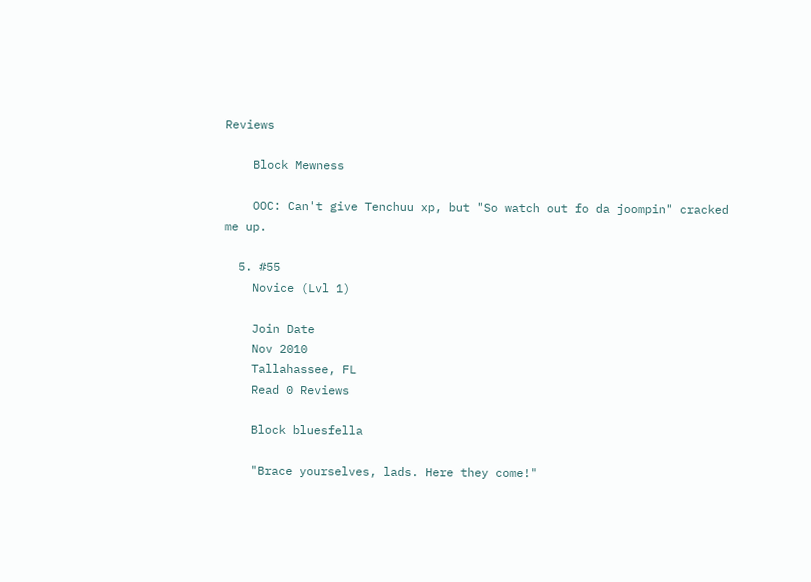Reviews

    Block Mewness

    OOC: Can't give Tenchuu xp, but "So watch out fo da joompin" cracked me up.

  5. #55
    Novice (Lvl 1)

    Join Date
    Nov 2010
    Tallahassee, FL
    Read 0 Reviews

    Block bluesfella

    "Brace yourselves, lads. Here they come!"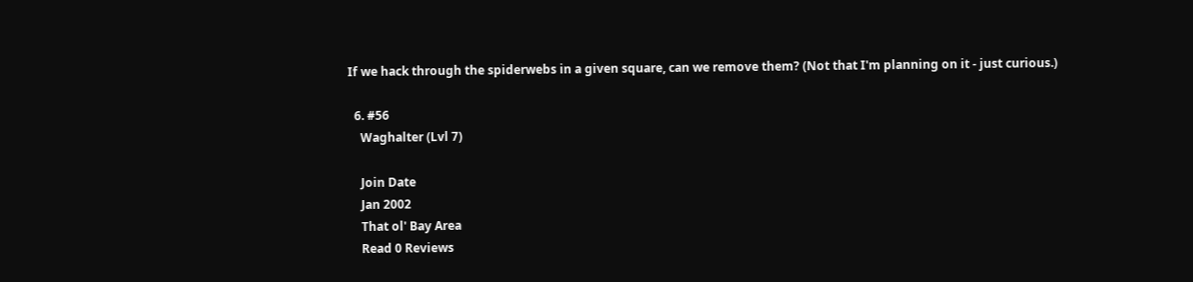If we hack through the spiderwebs in a given square, can we remove them? (Not that I'm planning on it - just curious.)

  6. #56
    Waghalter (Lvl 7)

    Join Date
    Jan 2002
    That ol' Bay Area
    Read 0 Reviews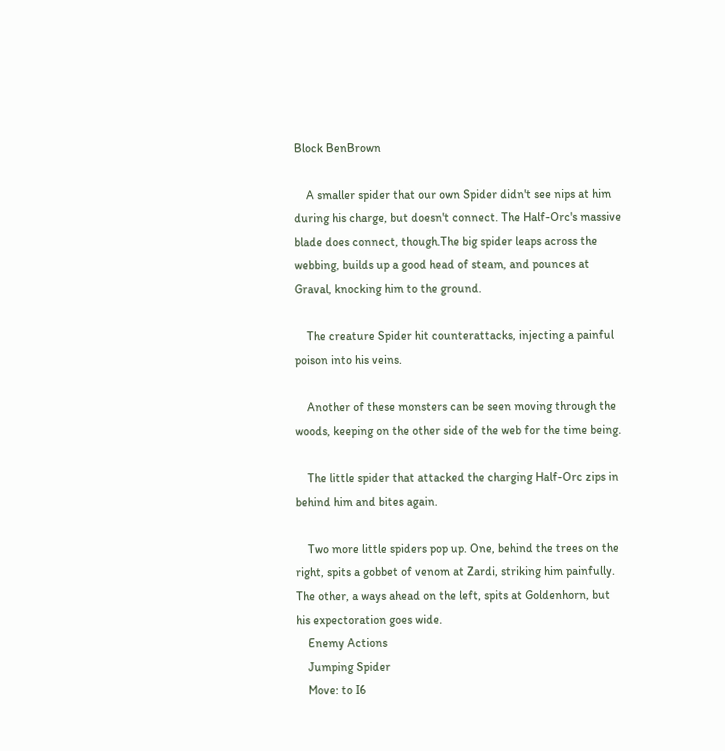Block BenBrown

    A smaller spider that our own Spider didn't see nips at him during his charge, but doesn't connect. The Half-Orc's massive blade does connect, though.The big spider leaps across the webbing, builds up a good head of steam, and pounces at Graval, knocking him to the ground.

    The creature Spider hit counterattacks, injecting a painful poison into his veins.

    Another of these monsters can be seen moving through the woods, keeping on the other side of the web for the time being.

    The little spider that attacked the charging Half-Orc zips in behind him and bites again.

    Two more little spiders pop up. One, behind the trees on the right, spits a gobbet of venom at Zardi, striking him painfully. The other, a ways ahead on the left, spits at Goldenhorn, but his expectoration goes wide.
    Enemy Actions
    Jumping Spider
    Move: to I6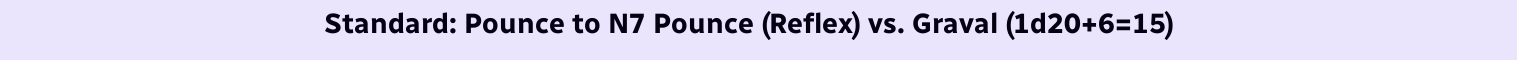Standard: Pounce to N7 Pounce (Reflex) vs. Graval (1d20+6=15)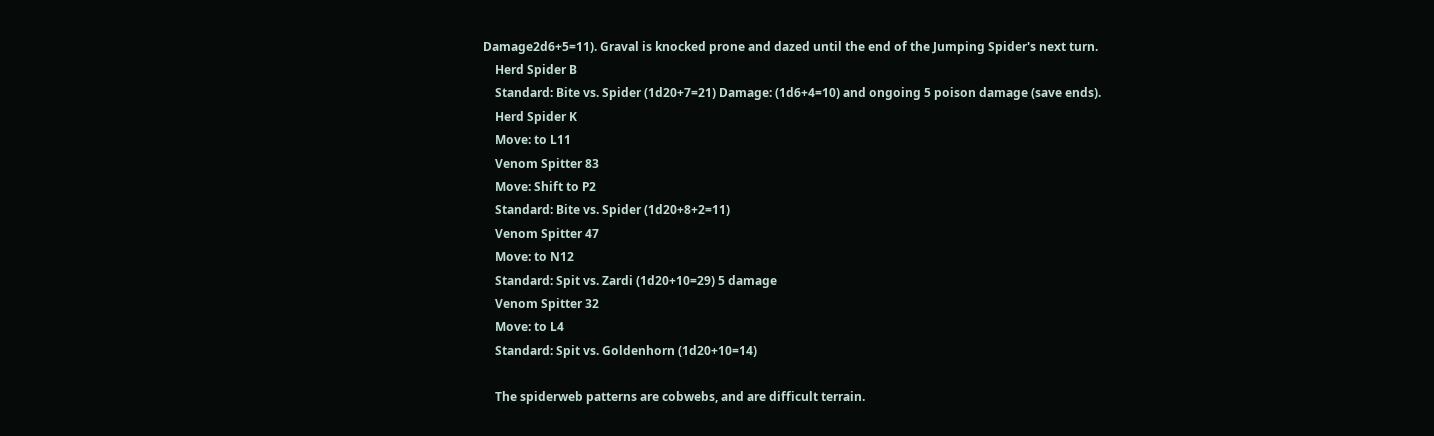Damage2d6+5=11). Graval is knocked prone and dazed until the end of the Jumping Spider's next turn.
    Herd Spider B
    Standard: Bite vs. Spider (1d20+7=21) Damage: (1d6+4=10) and ongoing 5 poison damage (save ends).
    Herd Spider K
    Move: to L11
    Venom Spitter 83
    Move: Shift to P2
    Standard: Bite vs. Spider (1d20+8+2=11)
    Venom Spitter 47
    Move: to N12
    Standard: Spit vs. Zardi (1d20+10=29) 5 damage
    Venom Spitter 32
    Move: to L4
    Standard: Spit vs. Goldenhorn (1d20+10=14)

    The spiderweb patterns are cobwebs, and are difficult terrain.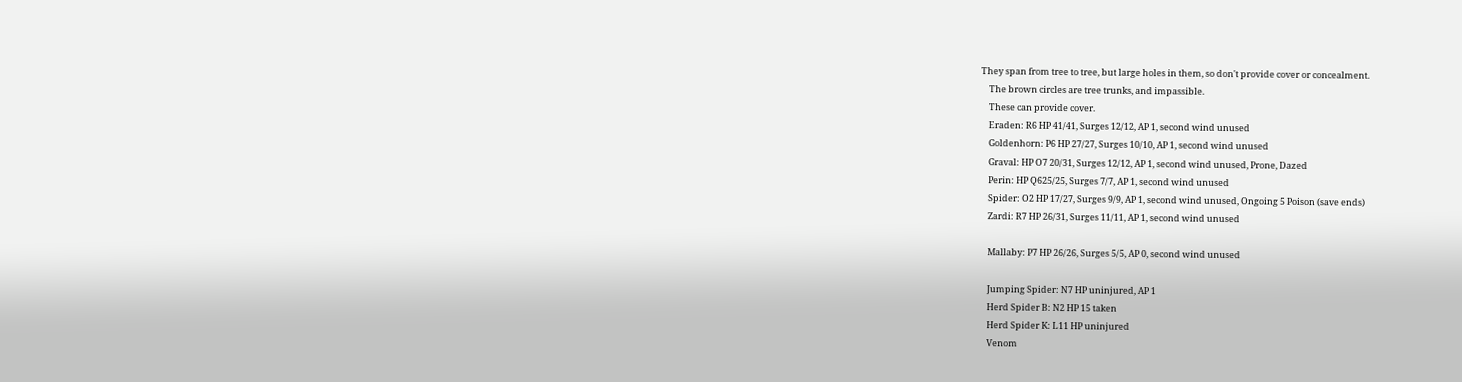They span from tree to tree, but large holes in them, so don't provide cover or concealment.
    The brown circles are tree trunks, and impassible.
    These can provide cover.
    Eraden: R6 HP 41/41, Surges 12/12, AP 1, second wind unused
    Goldenhorn: P6 HP 27/27, Surges 10/10, AP 1, second wind unused
    Graval: HP O7 20/31, Surges 12/12, AP 1, second wind unused, Prone, Dazed
    Perin: HP Q625/25, Surges 7/7, AP 1, second wind unused
    Spider: O2 HP 17/27, Surges 9/9, AP 1, second wind unused, Ongoing 5 Poison (save ends)
    Zardi: R7 HP 26/31, Surges 11/11, AP 1, second wind unused

    Mallaby: P7 HP 26/26, Surges 5/5, AP 0, second wind unused

    Jumping Spider: N7 HP uninjured, AP 1
    Herd Spider B: N2 HP 15 taken
    Herd Spider K: L11 HP uninjured
    Venom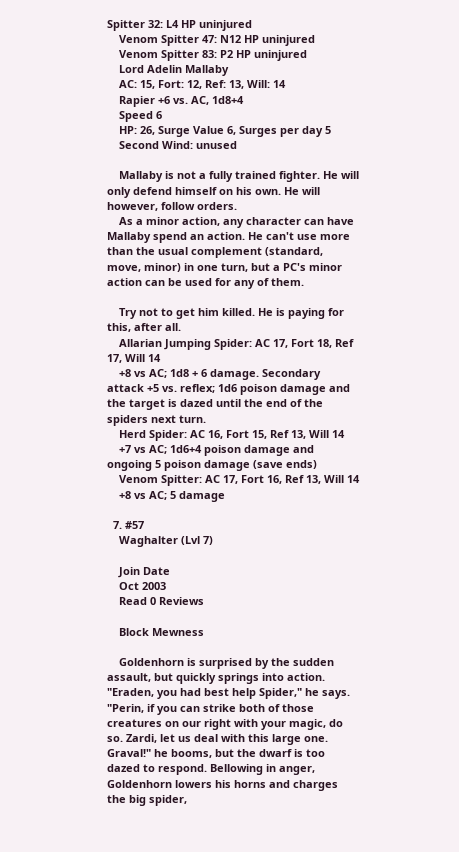Spitter 32: L4 HP uninjured
    Venom Spitter 47: N12 HP uninjured
    Venom Spitter 83: P2 HP uninjured
    Lord Adelin Mallaby
    AC: 15, Fort: 12, Ref: 13, Will: 14
    Rapier +6 vs. AC, 1d8+4
    Speed 6
    HP: 26, Surge Value 6, Surges per day 5
    Second Wind: unused

    Mallaby is not a fully trained fighter. He will only defend himself on his own. He will however, follow orders.
    As a minor action, any character can have Mallaby spend an action. He can't use more than the usual complement (standard, move, minor) in one turn, but a PC's minor action can be used for any of them.

    Try not to get him killed. He is paying for this, after all.
    Allarian Jumping Spider: AC 17, Fort 18, Ref 17, Will 14
    +8 vs AC; 1d8 + 6 damage. Secondary attack +5 vs. reflex; 1d6 poison damage and the target is dazed until the end of the spiders next turn.
    Herd Spider: AC 16, Fort 15, Ref 13, Will 14
    +7 vs AC; 1d6+4 poison damage and ongoing 5 poison damage (save ends)
    Venom Spitter: AC 17, Fort 16, Ref 13, Will 14
    +8 vs AC; 5 damage

  7. #57
    Waghalter (Lvl 7)

    Join Date
    Oct 2003
    Read 0 Reviews

    Block Mewness

    Goldenhorn is surprised by the sudden assault, but quickly springs into action. "Eraden, you had best help Spider," he says. "Perin, if you can strike both of those creatures on our right with your magic, do so. Zardi, let us deal with this large one. Graval!" he booms, but the dwarf is too dazed to respond. Bellowing in anger, Goldenhorn lowers his horns and charges the big spider,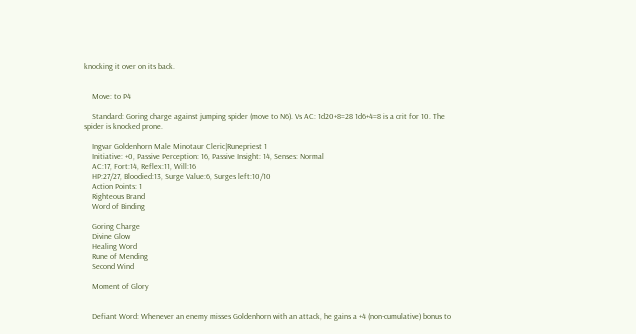knocking it over on its back.


    Move: to P4

    Standard: Goring charge against jumping spider (move to N6). Vs AC: 1d20+8=28 1d6+4=8 is a crit for 10. The spider is knocked prone.

    Ingvar Goldenhorn Male Minotaur Cleric|Runepriest 1
    Initiative: +0, Passive Perception: 16, Passive Insight: 14, Senses: Normal
    AC:17, Fort:14, Reflex:11, Will:16
    HP:27/27, Bloodied:13, Surge Value:6, Surges left:10/10
    Action Points: 1
    Righteous Brand
    Word of Binding

    Goring Charge
    Divine Glow
    Healing Word
    Rune of Mending
    Second Wind

    Moment of Glory


    Defiant Word: Whenever an enemy misses Goldenhorn with an attack, he gains a +4 (non-cumulative) bonus to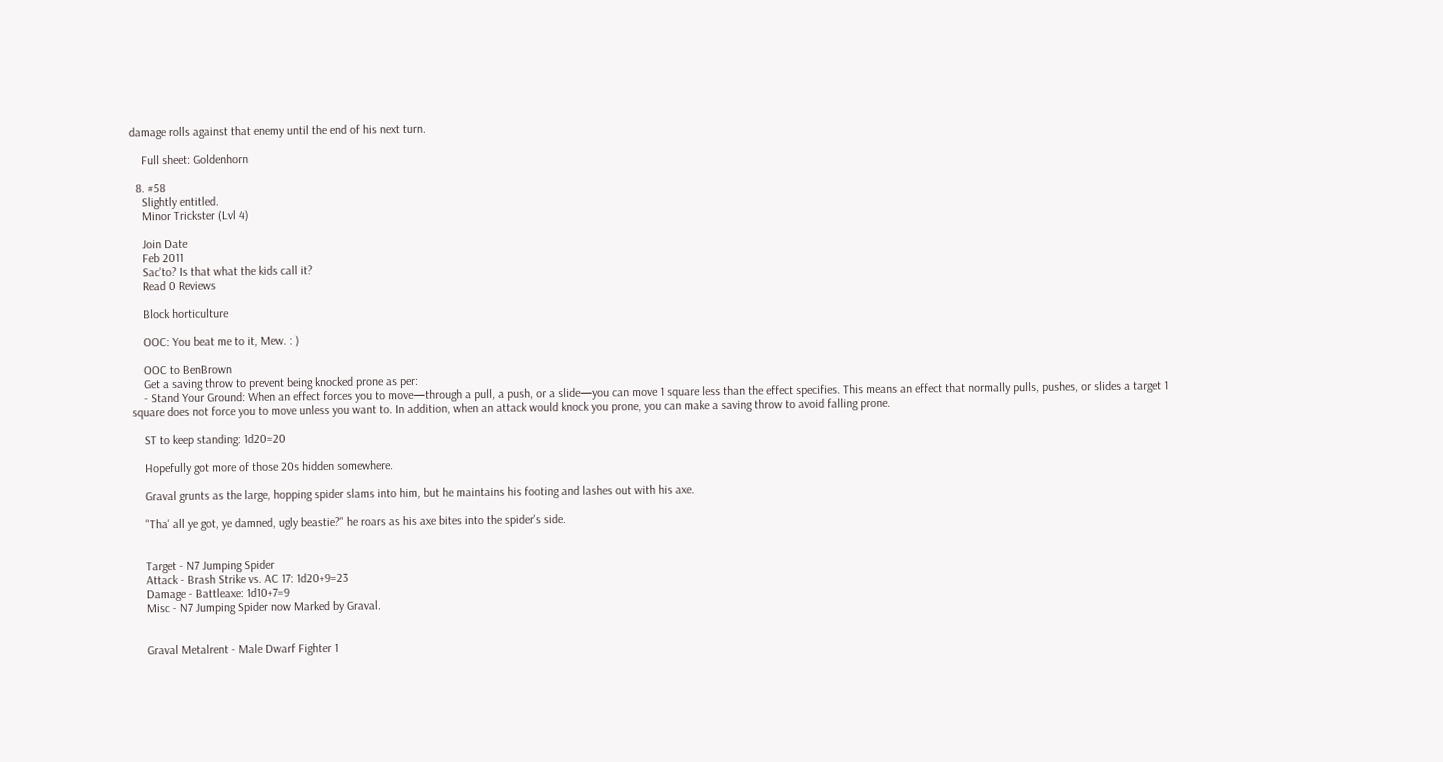damage rolls against that enemy until the end of his next turn.

    Full sheet: Goldenhorn

  8. #58
    Slightly entitled.
    Minor Trickster (Lvl 4)

    Join Date
    Feb 2011
    Sac'to? Is that what the kids call it?
    Read 0 Reviews

    Block horticulture

    OOC: You beat me to it, Mew. : )

    OOC to BenBrown
    Get a saving throw to prevent being knocked prone as per:
    - Stand Your Ground: When an effect forces you to move—through a pull, a push, or a slide—you can move 1 square less than the effect specifies. This means an effect that normally pulls, pushes, or slides a target 1 square does not force you to move unless you want to. In addition, when an attack would knock you prone, you can make a saving throw to avoid falling prone.

    ST to keep standing: 1d20=20

    Hopefully got more of those 20s hidden somewhere.

    Graval grunts as the large, hopping spider slams into him, but he maintains his footing and lashes out with his axe.

    "Tha' all ye got, ye damned, ugly beastie?" he roars as his axe bites into the spider's side.


    Target - N7 Jumping Spider
    Attack - Brash Strike vs. AC 17: 1d20+9=23
    Damage - Battleaxe: 1d10+7=9
    Misc - N7 Jumping Spider now Marked by Graval.


    Graval Metalrent - Male Dwarf Fighter 1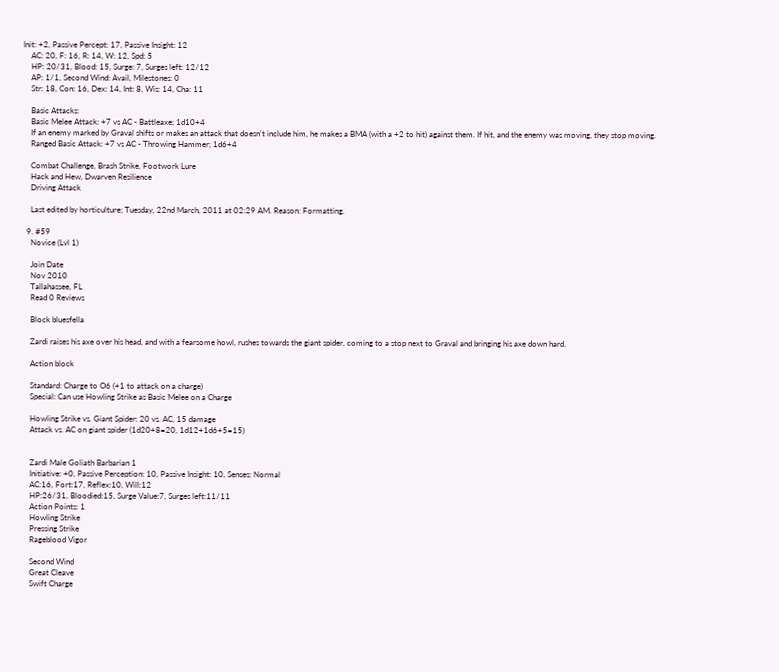Init: +2, Passive Percept: 17, Passive Insight: 12
    AC: 20, F: 16, R: 14, W: 12, Spd: 5
    HP: 20/31, Blood: 15, Surge: 7, Surges left: 12/12
    AP: 1/1, Second Wind: Avail, Milestones: 0
    Str: 18, Con: 16, Dex: 14, Int: 8, Wis: 14, Cha: 11

    Basic Attacks:
    Basic Melee Attack: +7 vs AC - Battleaxe; 1d10+4
    If an enemy marked by Graval shifts or makes an attack that doesn't include him, he makes a BMA (with a +2 to hit) against them. If hit, and the enemy was moving, they stop moving.
    Ranged Basic Attack: +7 vs AC - Throwing Hammer; 1d6+4

    Combat Challenge, Brash Strike, Footwork Lure
    Hack and Hew, Dwarven Resilience
    Driving Attack

    Last edited by horticulture; Tuesday, 22nd March, 2011 at 02:29 AM. Reason: Formatting.

  9. #59
    Novice (Lvl 1)

    Join Date
    Nov 2010
    Tallahassee, FL
    Read 0 Reviews

    Block bluesfella

    Zardi raises his axe over his head, and with a fearsome howl, rushes towards the giant spider, coming to a stop next to Graval and bringing his axe down hard.

    Action block

    Standard: Charge to O6 (+1 to attack on a charge)
    Special: Can use Howling Strike as Basic Melee on a Charge

    Howling Strike vs. Giant Spider: 20 vs. AC, 15 damage
    Attack vs. AC on giant spider (1d20+8=20, 1d12+1d6+5=15)


    Zardi Male Goliath Barbarian 1
    Initiative: +0, Passive Perception: 10, Passive Insight: 10, Senses: Normal
    AC:16, Fort:17, Reflex:10, Will:12
    HP:26/31, Bloodied:15, Surge Value:7, Surges left:11/11
    Action Points: 1
    Howling Strike
    Pressing Strike
    Rageblood Vigor

    Second Wind
    Great Cleave
    Swift Charge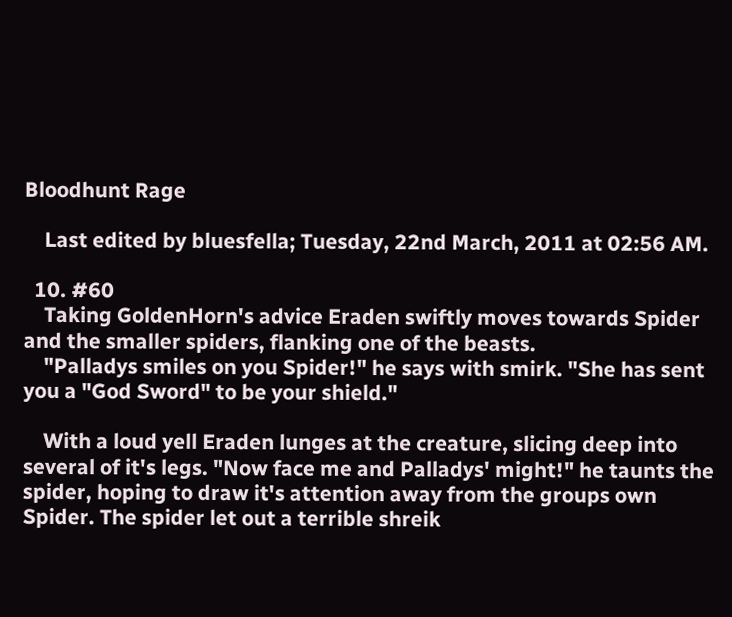Bloodhunt Rage

    Last edited by bluesfella; Tuesday, 22nd March, 2011 at 02:56 AM.

  10. #60
    Taking GoldenHorn's advice Eraden swiftly moves towards Spider and the smaller spiders, flanking one of the beasts.
    "Palladys smiles on you Spider!" he says with smirk. "She has sent you a "God Sword" to be your shield."

    With a loud yell Eraden lunges at the creature, slicing deep into several of it's legs. "Now face me and Palladys' might!" he taunts the spider, hoping to draw it's attention away from the groups own Spider. The spider let out a terrible shreik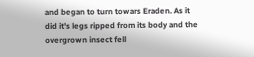and began to turn towars Eraden. As it did it's legs ripped from its body and the overgrown insect fell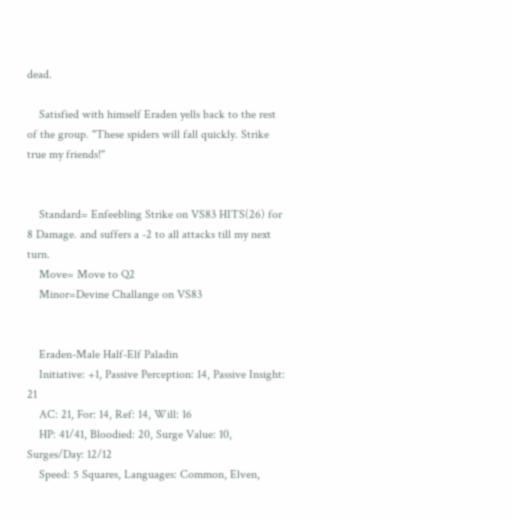dead.

    Satisfied with himself Eraden yells back to the rest of the group. "These spiders will fall quickly. Strike true my friends!"


    Standard= Enfeebling Strike on VS83 HITS(26) for 8 Damage. and suffers a -2 to all attacks till my next turn.
    Move= Move to Q2
    Minor=Devine Challange on VS83


    Eraden-Male Half-Elf Paladin
    Initiative: +1, Passive Perception: 14, Passive Insight: 21
    AC: 21, For: 14, Ref: 14, Will: 16
    HP: 41/41, Bloodied: 20, Surge Value: 10, Surges/Day: 12/12
    Speed: 5 Squares, Languages: Common, Elven,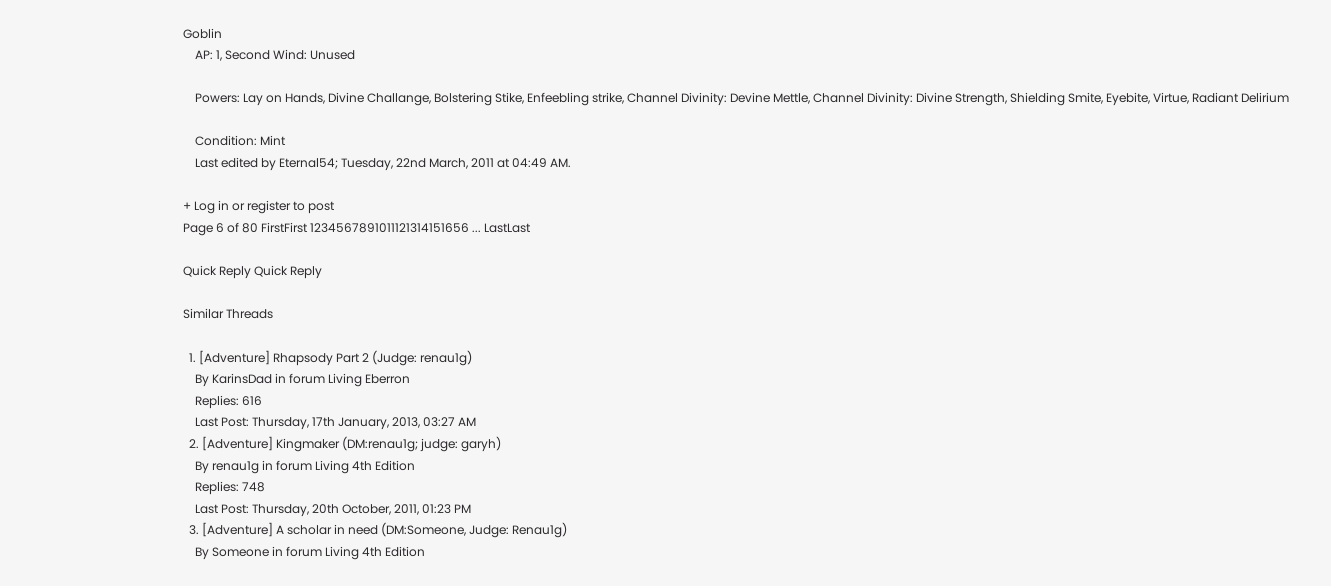Goblin
    AP: 1, Second Wind: Unused

    Powers: Lay on Hands, Divine Challange, Bolstering Stike, Enfeebling strike, Channel Divinity: Devine Mettle, Channel Divinity: Divine Strength, Shielding Smite, Eyebite, Virtue, Radiant Delirium

    Condition: Mint
    Last edited by Eternal54; Tuesday, 22nd March, 2011 at 04:49 AM.

+ Log in or register to post
Page 6 of 80 FirstFirst 1234567891011121314151656 ... LastLast

Quick Reply Quick Reply

Similar Threads

  1. [Adventure] Rhapsody Part 2 (Judge: renau1g)
    By KarinsDad in forum Living Eberron
    Replies: 616
    Last Post: Thursday, 17th January, 2013, 03:27 AM
  2. [Adventure] Kingmaker (DM:renau1g; judge: garyh)
    By renau1g in forum Living 4th Edition
    Replies: 748
    Last Post: Thursday, 20th October, 2011, 01:23 PM
  3. [Adventure] A scholar in need (DM:Someone, Judge: Renau1g)
    By Someone in forum Living 4th Edition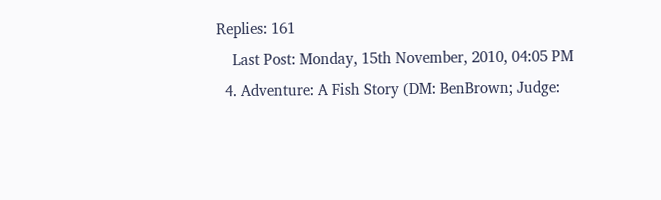Replies: 161
    Last Post: Monday, 15th November, 2010, 04:05 PM
  4. Adventure: A Fish Story (DM: BenBrown; Judge: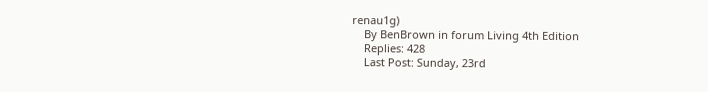renau1g)
    By BenBrown in forum Living 4th Edition
    Replies: 428
    Last Post: Sunday, 23rd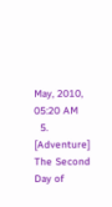May, 2010, 05:20 AM
  5. [Adventure] The Second Day of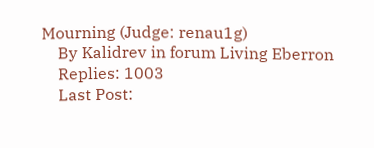Mourning (Judge: renau1g)
    By Kalidrev in forum Living Eberron
    Replies: 1003
    Last Post: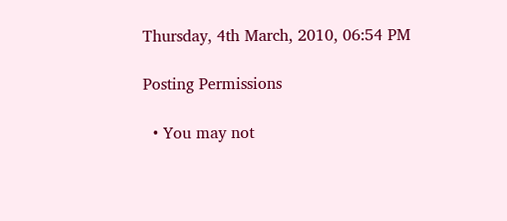Thursday, 4th March, 2010, 06:54 PM

Posting Permissions

  • You may not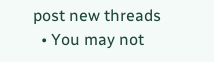post new threads
  • You may not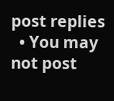post replies
  • You may not post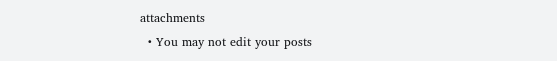attachments
  • You may not edit your posts